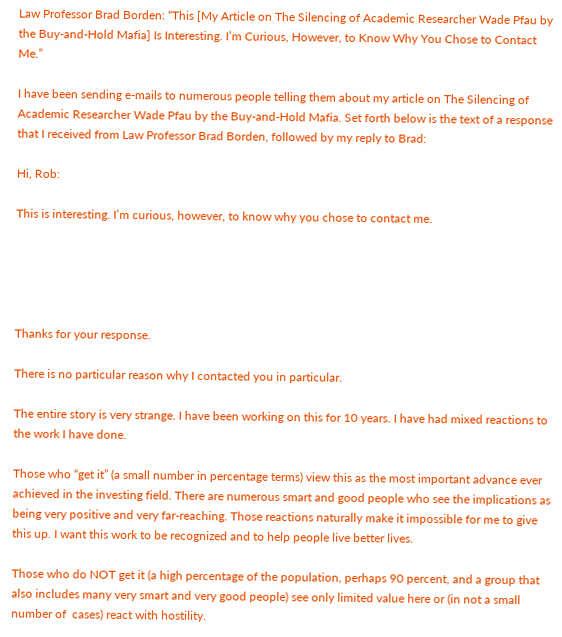Law Professor Brad Borden: “This [My Article on The Silencing of Academic Researcher Wade Pfau by the Buy-and-Hold Mafia] Is Interesting. I’m Curious, However, to Know Why You Chose to Contact Me.”

I have been sending e-mails to numerous people telling them about my article on The Silencing of Academic Researcher Wade Pfau by the Buy-and-Hold Mafia. Set forth below is the text of a response that I received from Law Professor Brad Borden, followed by my reply to Brad:

Hi, Rob:

This is interesting. I’m curious, however, to know why you chose to contact me.





Thanks for your response.

There is no particular reason why I contacted you in particular.

The entire story is very strange. I have been working on this for 10 years. I have had mixed reactions to the work I have done.

Those who “get it” (a small number in percentage terms) view this as the most important advance ever achieved in the investing field. There are numerous smart and good people who see the implications as being very positive and very far-reaching. Those reactions naturally make it impossible for me to give this up. I want this work to be recognized and to help people live better lives.

Those who do NOT get it (a high percentage of the population, perhaps 90 percent, and a group that also includes many very smart and very good people) see only limited value here or (in not a small number of  cases) react with hostility.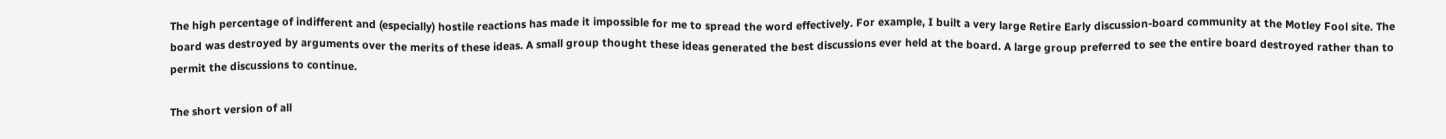The high percentage of indifferent and (especially) hostile reactions has made it impossible for me to spread the word effectively. For example, I built a very large Retire Early discussion-board community at the Motley Fool site. The board was destroyed by arguments over the merits of these ideas. A small group thought these ideas generated the best discussions ever held at the board. A large group preferred to see the entire board destroyed rather than to permit the discussions to continue.

The short version of all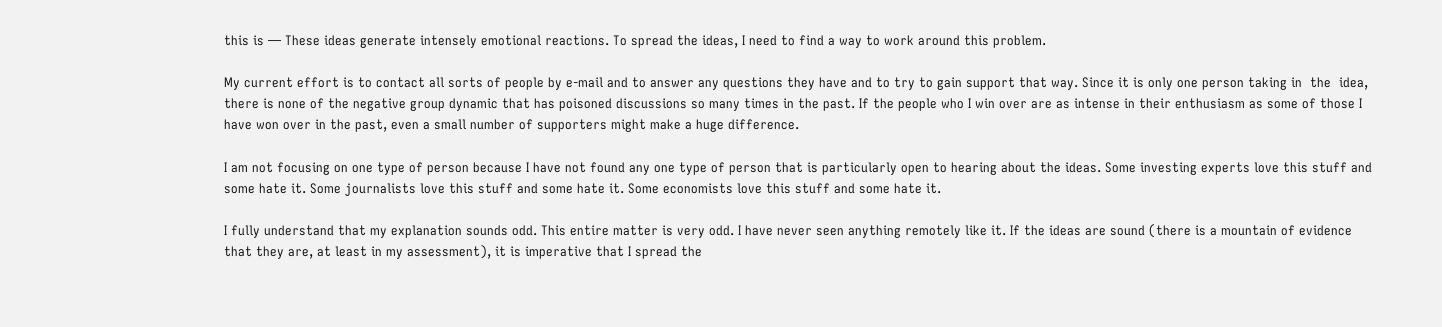this is — These ideas generate intensely emotional reactions. To spread the ideas, I need to find a way to work around this problem.

My current effort is to contact all sorts of people by e-mail and to answer any questions they have and to try to gain support that way. Since it is only one person taking in  the  idea, there is none of the negative group dynamic that has poisoned discussions so many times in the past. If the people who I win over are as intense in their enthusiasm as some of those I have won over in the past, even a small number of supporters might make a huge difference.

I am not focusing on one type of person because I have not found any one type of person that is particularly open to hearing about the ideas. Some investing experts love this stuff and some hate it. Some journalists love this stuff and some hate it. Some economists love this stuff and some hate it.

I fully understand that my explanation sounds odd. This entire matter is very odd. I have never seen anything remotely like it. If the ideas are sound (there is a mountain of evidence that they are, at least in my assessment), it is imperative that I spread the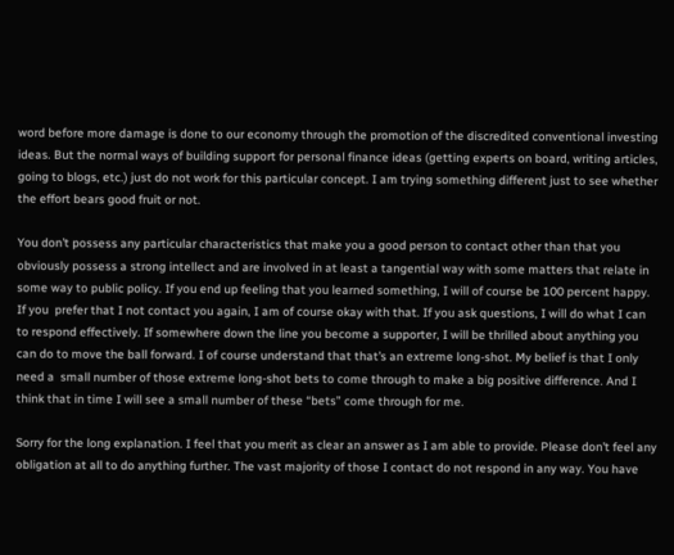word before more damage is done to our economy through the promotion of the discredited conventional investing ideas. But the normal ways of building support for personal finance ideas (getting experts on board, writing articles, going to blogs, etc.) just do not work for this particular concept. I am trying something different just to see whether the effort bears good fruit or not.

You don’t possess any particular characteristics that make you a good person to contact other than that you obviously possess a strong intellect and are involved in at least a tangential way with some matters that relate in some way to public policy. If you end up feeling that you learned something, I will of course be 100 percent happy. If you  prefer that I not contact you again, I am of course okay with that. If you ask questions, I will do what I can to respond effectively. If somewhere down the line you become a supporter, I will be thrilled about anything you can do to move the ball forward. I of course understand that that’s an extreme long-shot. My belief is that I only need a  small number of those extreme long-shot bets to come through to make a big positive difference. And I think that in time I will see a small number of these “bets” come through for me.

Sorry for the long explanation. I feel that you merit as clear an answer as I am able to provide. Please don’t feel any obligation at all to do anything further. The vast majority of those I contact do not respond in any way. You have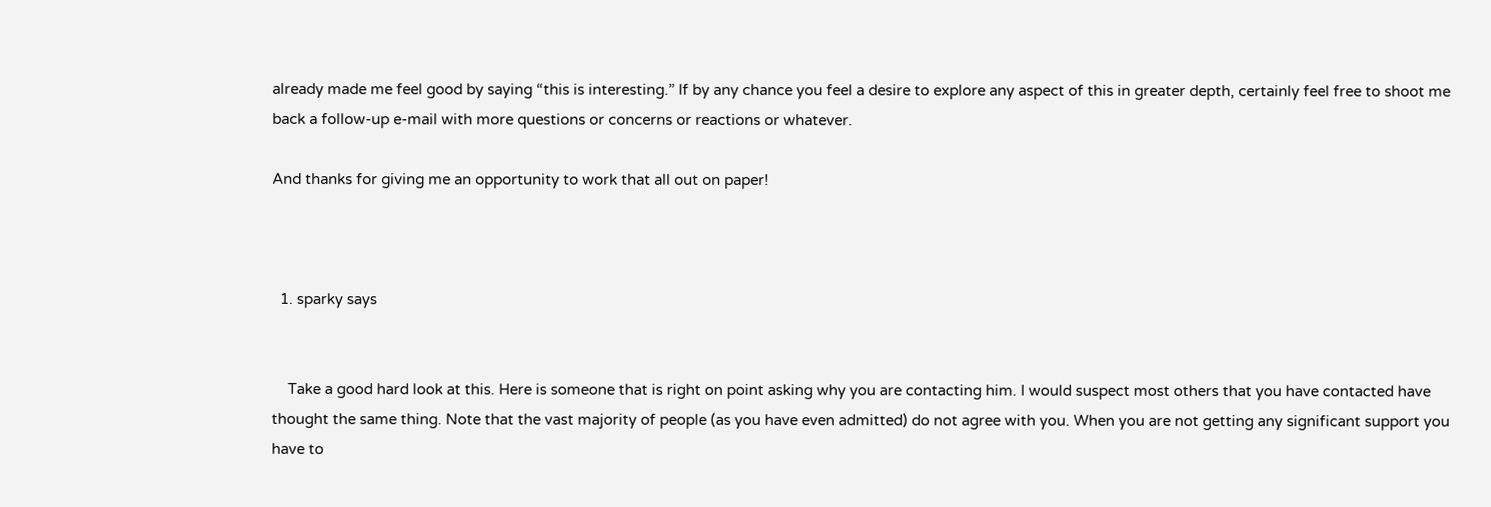already made me feel good by saying “this is interesting.” If by any chance you feel a desire to explore any aspect of this in greater depth, certainly feel free to shoot me back a follow-up e-mail with more questions or concerns or reactions or whatever.

And thanks for giving me an opportunity to work that all out on paper!



  1. sparky says


    Take a good hard look at this. Here is someone that is right on point asking why you are contacting him. I would suspect most others that you have contacted have thought the same thing. Note that the vast majority of people (as you have even admitted) do not agree with you. When you are not getting any significant support you have to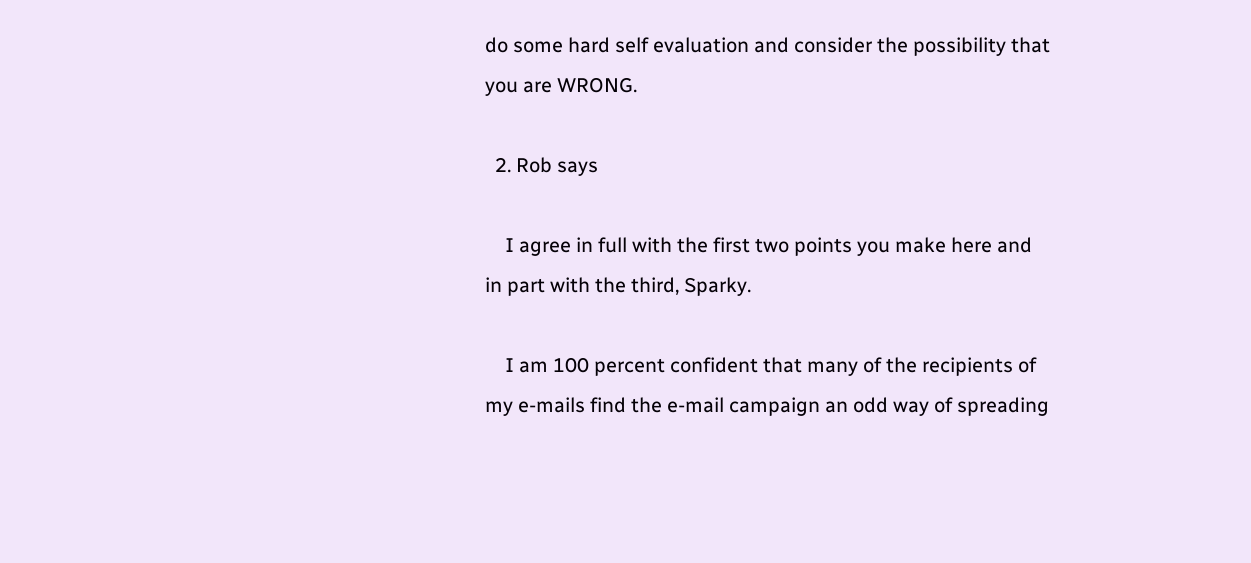do some hard self evaluation and consider the possibility that you are WRONG.

  2. Rob says

    I agree in full with the first two points you make here and in part with the third, Sparky.

    I am 100 percent confident that many of the recipients of my e-mails find the e-mail campaign an odd way of spreading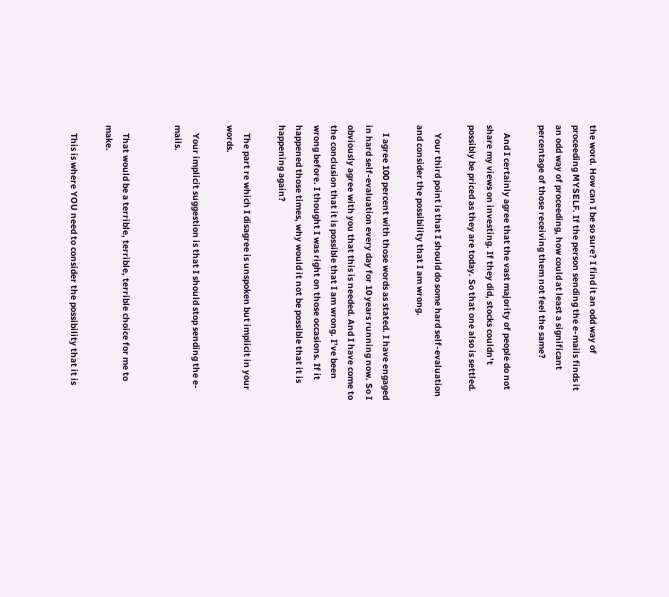the word. How can I be so sure? I find it an odd way of proceeding MYSELF. If the person sending the e-mails finds it an odd way of proceeding, how could at least a significant percentage of those receiving them not feel the same?

    And I certainly agree that the vast majority of people do not share my views on investing. If they did, stocks couldn’t possibly be priced as they are today. So that one also is settled.

    Your third point is that I should do some hard self-evaluation and consider the possibility that I am wrong.

    I agree 100 percent with those words as stated. I have engaged in hard self-evaluation every day for 10 years running now. So I obviously agree with you that this is needed. And I have come to the conclusion that it is possible that I am wrong. I’ve been wrong before. I thought I was right on those occasions. If it happened those times, why would it not be possible that it is happening again?

    The part re which I disagree is unspoken but implicit in your words.

    Your implicit suggestion is that I should stop sending the e-mails.


    That would be a terrible, terrible, terrible choice for me to make.

    This is where YOU need to consider the possibility that it is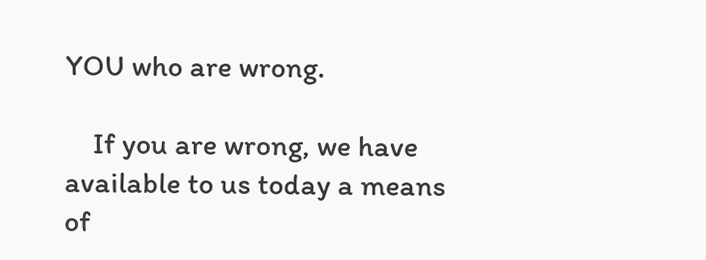YOU who are wrong.

    If you are wrong, we have available to us today a means of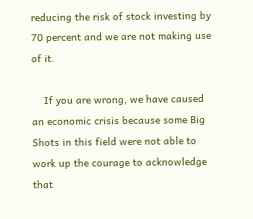reducing the risk of stock investing by 70 percent and we are not making use of it.

    If you are wrong, we have caused an economic crisis because some Big Shots in this field were not able to work up the courage to acknowledge that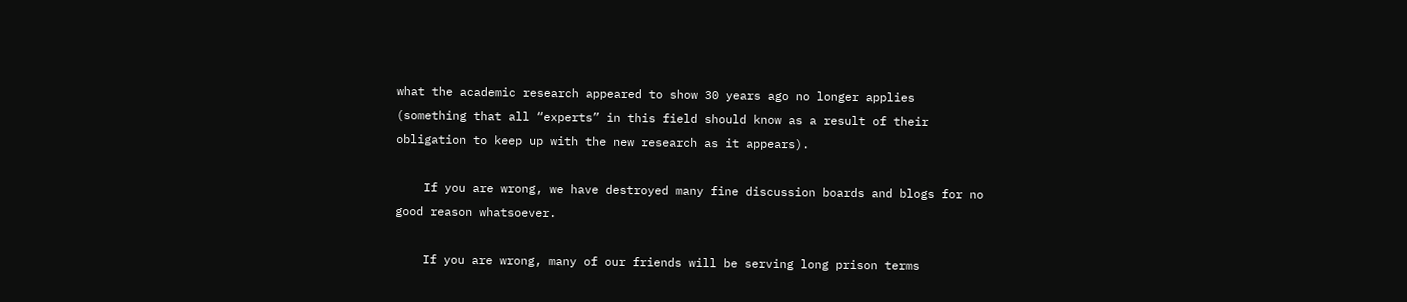what the academic research appeared to show 30 years ago no longer applies (something that all “experts” in this field should know as a result of their obligation to keep up with the new research as it appears).

    If you are wrong, we have destroyed many fine discussion boards and blogs for no good reason whatsoever.

    If you are wrong, many of our friends will be serving long prison terms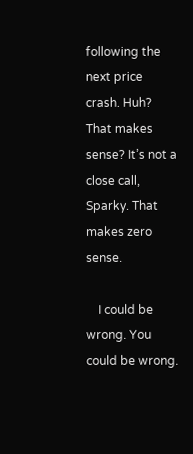following the next price crash. Huh? That makes sense? It’s not a close call, Sparky. That makes zero sense.

    I could be wrong. You could be wrong.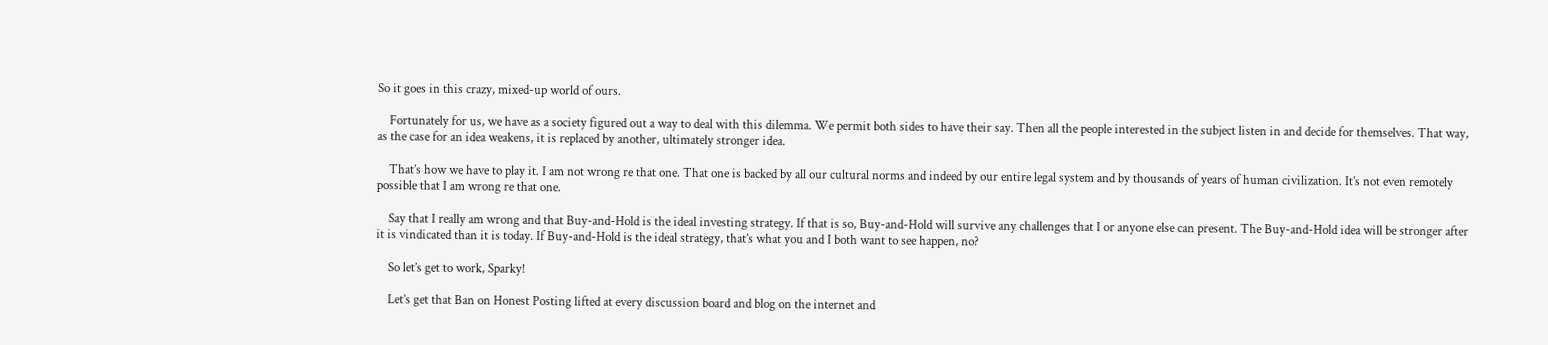So it goes in this crazy, mixed-up world of ours.

    Fortunately for us, we have as a society figured out a way to deal with this dilemma. We permit both sides to have their say. Then all the people interested in the subject listen in and decide for themselves. That way, as the case for an idea weakens, it is replaced by another, ultimately stronger idea.

    That’s how we have to play it. I am not wrong re that one. That one is backed by all our cultural norms and indeed by our entire legal system and by thousands of years of human civilization. It’s not even remotely possible that I am wrong re that one.

    Say that I really am wrong and that Buy-and-Hold is the ideal investing strategy. If that is so, Buy-and-Hold will survive any challenges that I or anyone else can present. The Buy-and-Hold idea will be stronger after it is vindicated than it is today. If Buy-and-Hold is the ideal strategy, that’s what you and I both want to see happen, no?

    So let’s get to work, Sparky!

    Let’s get that Ban on Honest Posting lifted at every discussion board and blog on the internet and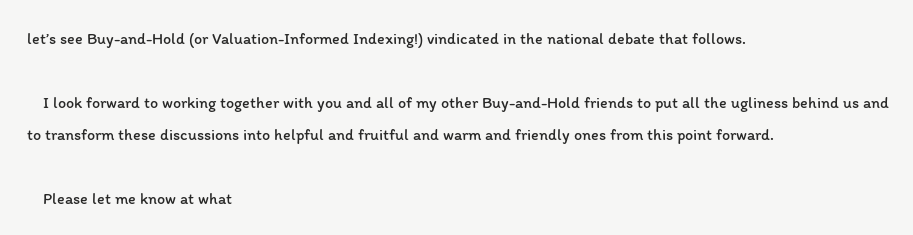let’s see Buy-and-Hold (or Valuation-Informed Indexing!) vindicated in the national debate that follows.

    I look forward to working together with you and all of my other Buy-and-Hold friends to put all the ugliness behind us and to transform these discussions into helpful and fruitful and warm and friendly ones from this point forward.

    Please let me know at what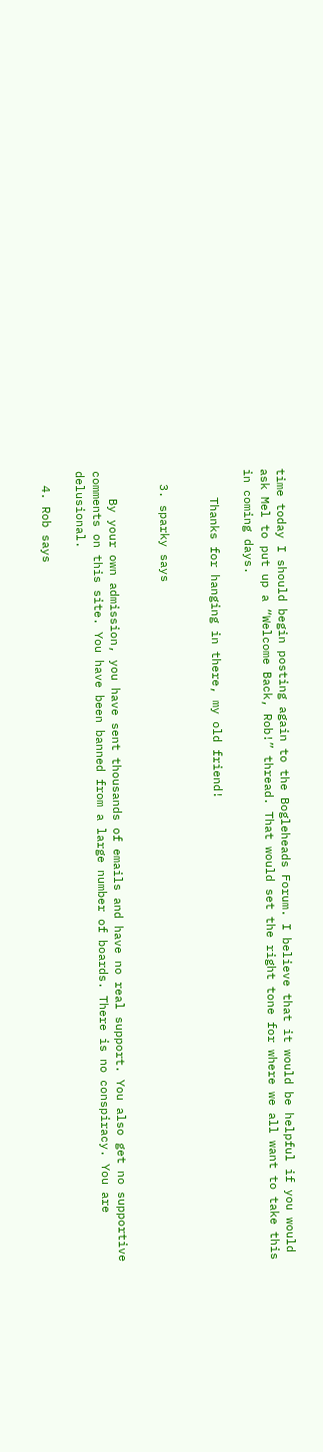time today I should begin posting again to the Bogleheads Forum. I believe that it would be helpful if you would ask Mel to put up a “Welcome Back, Rob!” thread. That would set the right tone for where we all want to take this in coming days.

    Thanks for hanging in there, my old friend!


  3. sparky says


    By your own admission, you have sent thousands of emails and have no real support. You also get no supportive comments on this site. You have been banned from a large number of boards. There is no conspiracy. You are delusional.

  4. Rob says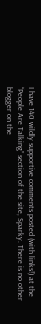I have 140 wildly supportive comments posted (with links!) at the “People Are Talking” section of the site, Sparky. There is no other blogger on the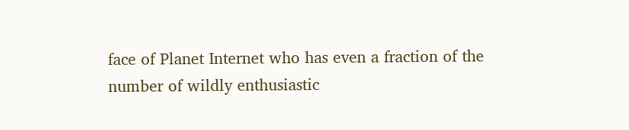face of Planet Internet who has even a fraction of the number of wildly enthusiastic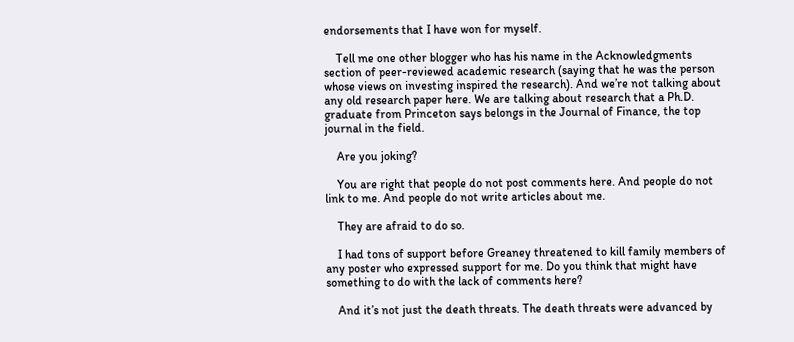endorsements that I have won for myself.

    Tell me one other blogger who has his name in the Acknowledgments section of peer-reviewed academic research (saying that he was the person whose views on investing inspired the research). And we’re not talking about any old research paper here. We are talking about research that a Ph.D. graduate from Princeton says belongs in the Journal of Finance, the top journal in the field.

    Are you joking?

    You are right that people do not post comments here. And people do not link to me. And people do not write articles about me.

    They are afraid to do so.

    I had tons of support before Greaney threatened to kill family members of any poster who expressed support for me. Do you think that might have something to do with the lack of comments here?

    And it’s not just the death threats. The death threats were advanced by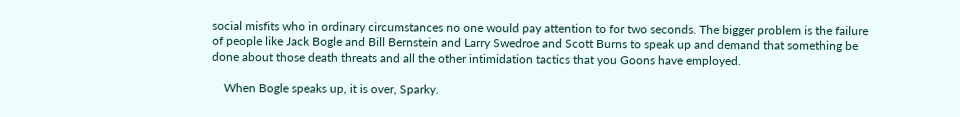social misfits who in ordinary circumstances no one would pay attention to for two seconds. The bigger problem is the failure of people like Jack Bogle and Bill Bernstein and Larry Swedroe and Scott Burns to speak up and demand that something be done about those death threats and all the other intimidation tactics that you Goons have employed.

    When Bogle speaks up, it is over, Sparky.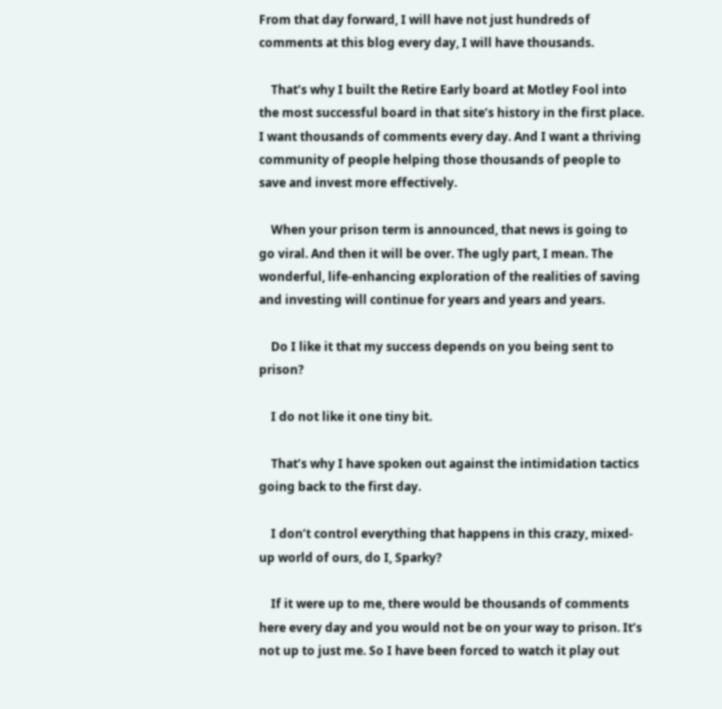From that day forward, I will have not just hundreds of comments at this blog every day, I will have thousands.

    That’s why I built the Retire Early board at Motley Fool into the most successful board in that site’s history in the first place. I want thousands of comments every day. And I want a thriving community of people helping those thousands of people to save and invest more effectively.

    When your prison term is announced, that news is going to go viral. And then it will be over. The ugly part, I mean. The wonderful, life-enhancing exploration of the realities of saving and investing will continue for years and years and years.

    Do I like it that my success depends on you being sent to prison?

    I do not like it one tiny bit.

    That’s why I have spoken out against the intimidation tactics going back to the first day.

    I don’t control everything that happens in this crazy, mixed-up world of ours, do I, Sparky?

    If it were up to me, there would be thousands of comments here every day and you would not be on your way to prison. It’s not up to just me. So I have been forced to watch it play out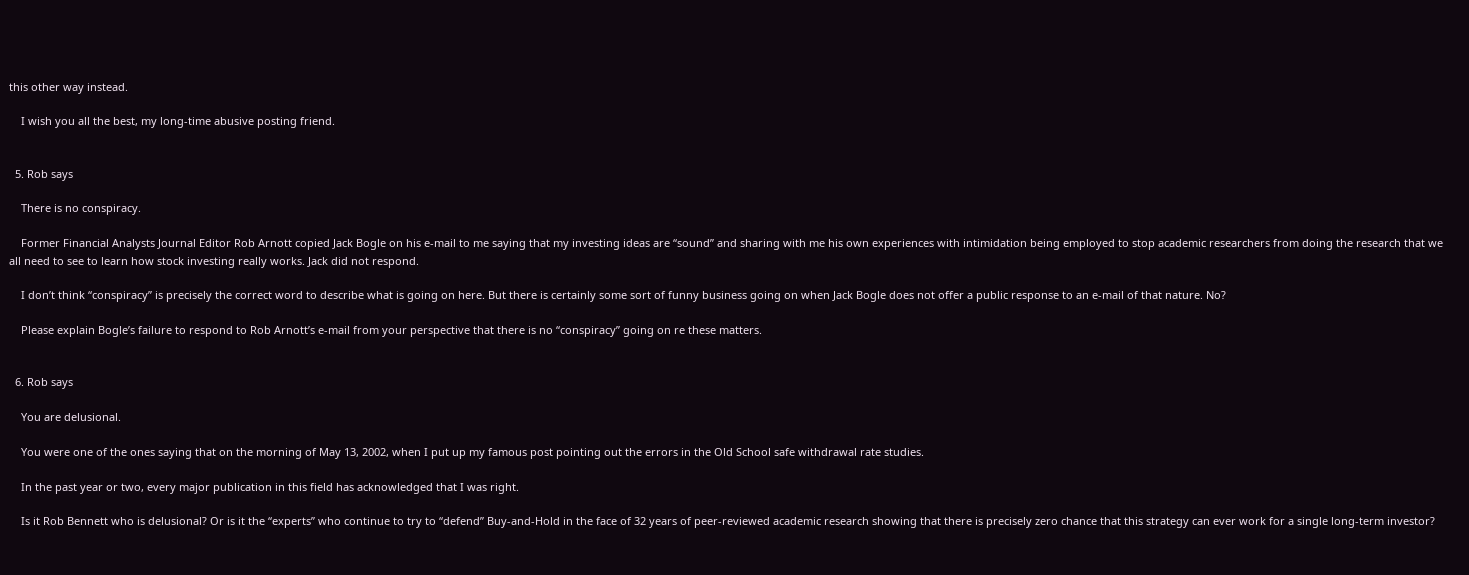this other way instead.

    I wish you all the best, my long-time abusive posting friend.


  5. Rob says

    There is no conspiracy.

    Former Financial Analysts Journal Editor Rob Arnott copied Jack Bogle on his e-mail to me saying that my investing ideas are “sound” and sharing with me his own experiences with intimidation being employed to stop academic researchers from doing the research that we all need to see to learn how stock investing really works. Jack did not respond.

    I don’t think “conspiracy” is precisely the correct word to describe what is going on here. But there is certainly some sort of funny business going on when Jack Bogle does not offer a public response to an e-mail of that nature. No?

    Please explain Bogle’s failure to respond to Rob Arnott’s e-mail from your perspective that there is no “conspiracy” going on re these matters.


  6. Rob says

    You are delusional.

    You were one of the ones saying that on the morning of May 13, 2002, when I put up my famous post pointing out the errors in the Old School safe withdrawal rate studies.

    In the past year or two, every major publication in this field has acknowledged that I was right.

    Is it Rob Bennett who is delusional? Or is it the “experts” who continue to try to “defend” Buy-and-Hold in the face of 32 years of peer-reviewed academic research showing that there is precisely zero chance that this strategy can ever work for a single long-term investor?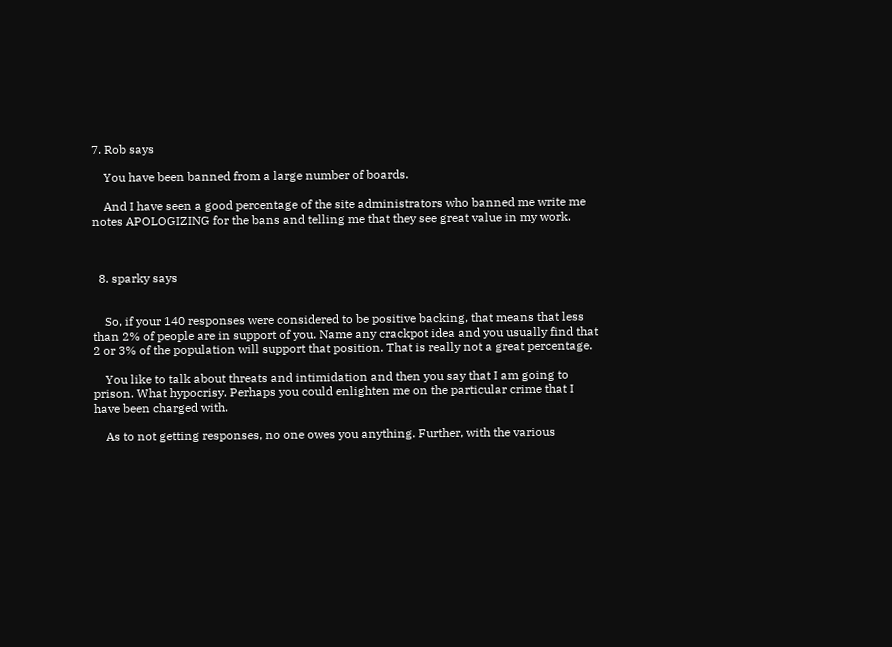7. Rob says

    You have been banned from a large number of boards.

    And I have seen a good percentage of the site administrators who banned me write me notes APOLOGIZING for the bans and telling me that they see great value in my work.



  8. sparky says


    So, if your 140 responses were considered to be positive backing, that means that less than 2% of people are in support of you. Name any crackpot idea and you usually find that 2 or 3% of the population will support that position. That is really not a great percentage.

    You like to talk about threats and intimidation and then you say that I am going to prison. What hypocrisy. Perhaps you could enlighten me on the particular crime that I have been charged with.

    As to not getting responses, no one owes you anything. Further, with the various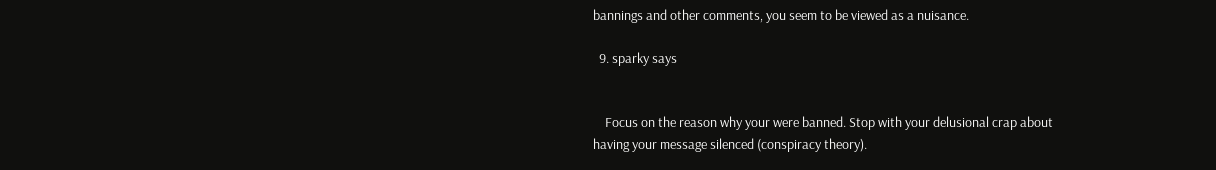bannings and other comments, you seem to be viewed as a nuisance.

  9. sparky says


    Focus on the reason why your were banned. Stop with your delusional crap about having your message silenced (conspiracy theory).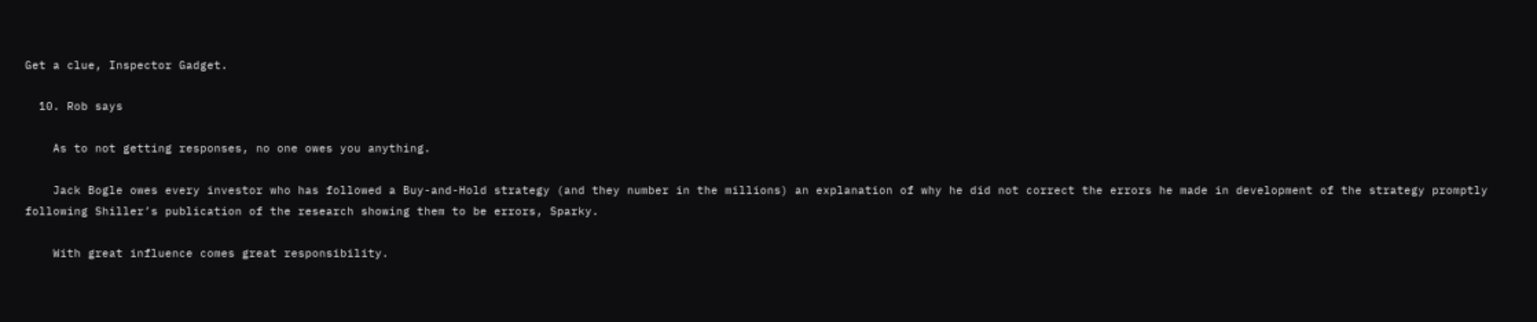Get a clue, Inspector Gadget.

  10. Rob says

    As to not getting responses, no one owes you anything.

    Jack Bogle owes every investor who has followed a Buy-and-Hold strategy (and they number in the millions) an explanation of why he did not correct the errors he made in development of the strategy promptly following Shiller’s publication of the research showing them to be errors, Sparky.

    With great influence comes great responsibility.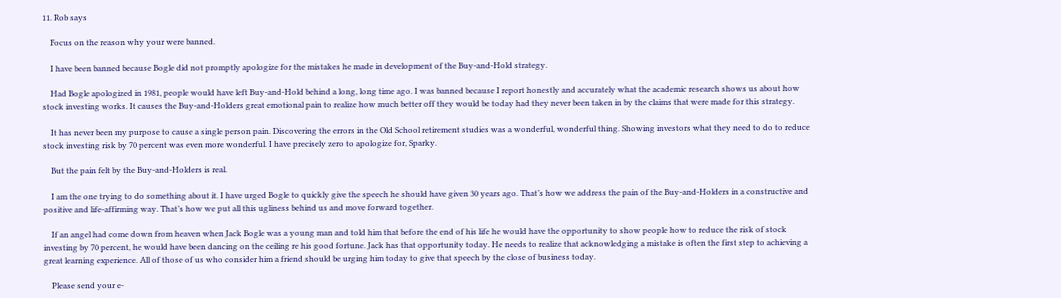11. Rob says

    Focus on the reason why your were banned.

    I have been banned because Bogle did not promptly apologize for the mistakes he made in development of the Buy-and-Hold strategy.

    Had Bogle apologized in 1981, people would have left Buy-and-Hold behind a long, long time ago. I was banned because I report honestly and accurately what the academic research shows us about how stock investing works. It causes the Buy-and-Holders great emotional pain to realize how much better off they would be today had they never been taken in by the claims that were made for this strategy.

    It has never been my purpose to cause a single person pain. Discovering the errors in the Old School retirement studies was a wonderful, wonderful thing. Showing investors what they need to do to reduce stock investing risk by 70 percent was even more wonderful. I have precisely zero to apologize for, Sparky.

    But the pain felt by the Buy-and-Holders is real.

    I am the one trying to do something about it. I have urged Bogle to quickly give the speech he should have given 30 years ago. That’s how we address the pain of the Buy-and-Holders in a constructive and positive and life-affirming way. That’s how we put all this ugliness behind us and move forward together.

    If an angel had come down from heaven when Jack Bogle was a young man and told him that before the end of his life he would have the opportunity to show people how to reduce the risk of stock investing by 70 percent, he would have been dancing on the ceiling re his good fortune. Jack has that opportunity today. He needs to realize that acknowledging a mistake is often the first step to achieving a great learning experience. All of those of us who consider him a friend should be urging him today to give that speech by the close of business today.

    Please send your e-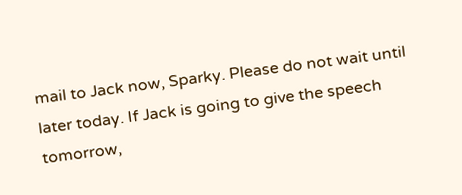mail to Jack now, Sparky. Please do not wait until later today. If Jack is going to give the speech tomorrow,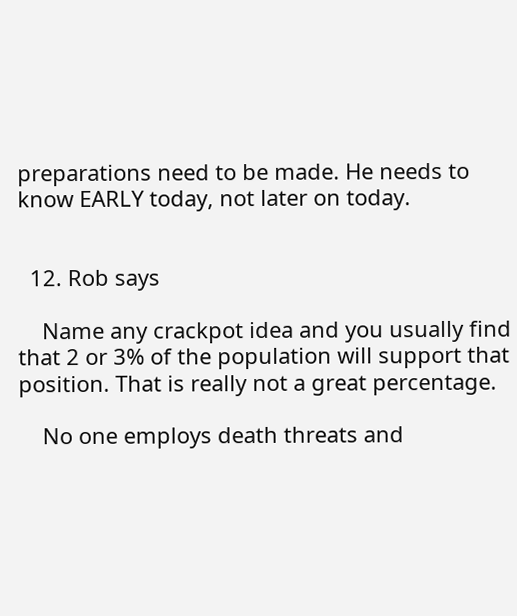preparations need to be made. He needs to know EARLY today, not later on today.


  12. Rob says

    Name any crackpot idea and you usually find that 2 or 3% of the population will support that position. That is really not a great percentage.

    No one employs death threats and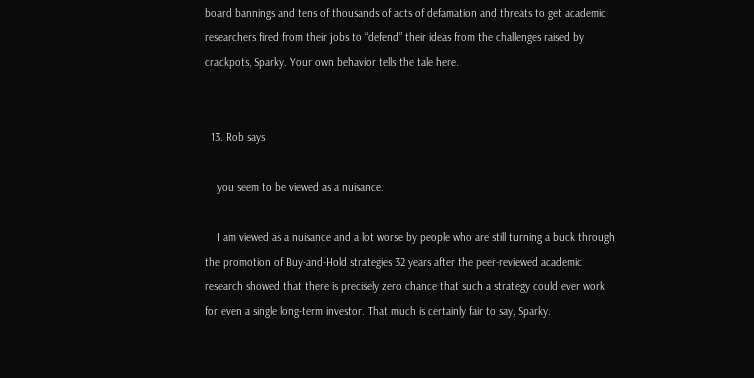board bannings and tens of thousands of acts of defamation and threats to get academic researchers fired from their jobs to “defend” their ideas from the challenges raised by crackpots, Sparky. Your own behavior tells the tale here.


  13. Rob says

    you seem to be viewed as a nuisance.

    I am viewed as a nuisance and a lot worse by people who are still turning a buck through the promotion of Buy-and-Hold strategies 32 years after the peer-reviewed academic research showed that there is precisely zero chance that such a strategy could ever work for even a single long-term investor. That much is certainly fair to say, Sparky.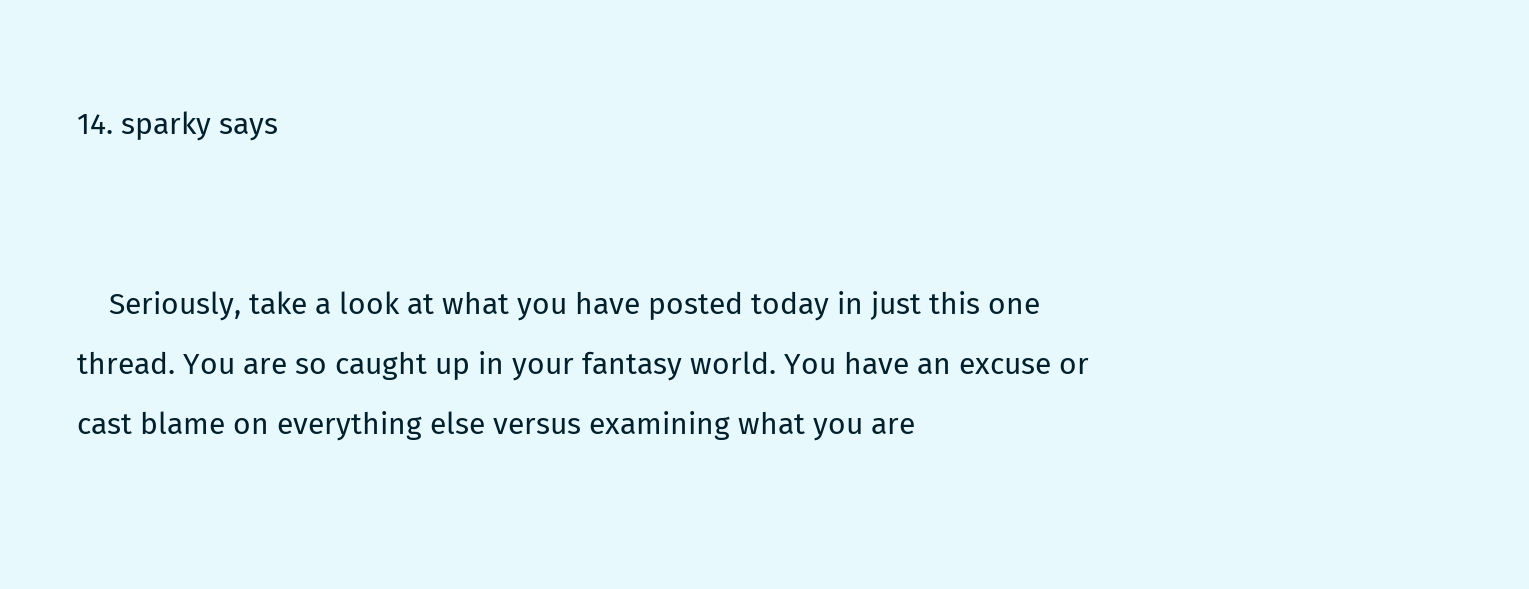14. sparky says


    Seriously, take a look at what you have posted today in just this one thread. You are so caught up in your fantasy world. You have an excuse or cast blame on everything else versus examining what you are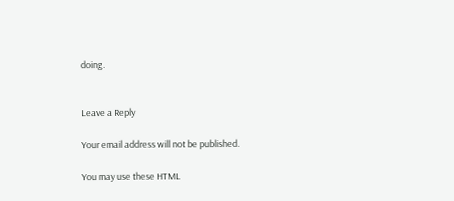doing.


Leave a Reply

Your email address will not be published.

You may use these HTML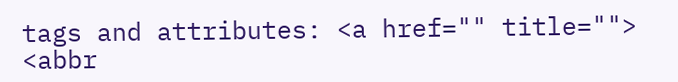tags and attributes: <a href="" title=""> <abbr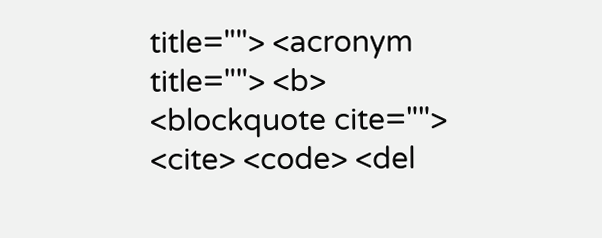title=""> <acronym title=""> <b> <blockquote cite=""> <cite> <code> <del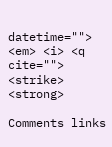datetime=""> <em> <i> <q cite=""> <strike> <strong>

Comments links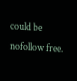could be nofollow free.